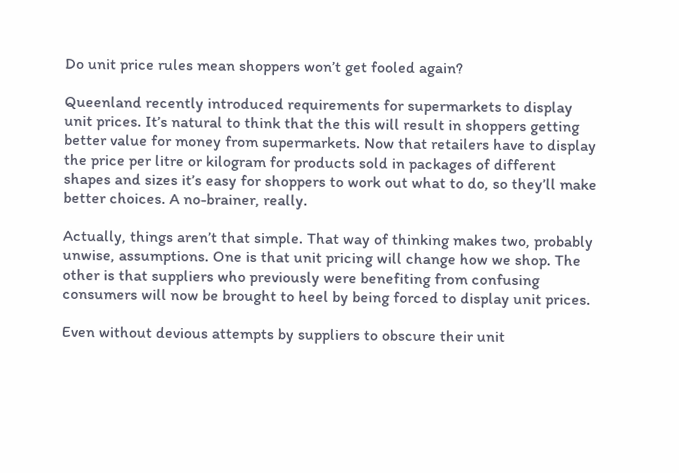Do unit price rules mean shoppers won’t get fooled again?

Queenland recently introduced requirements for supermarkets to display unit prices. It’s natural to think that the this will result in shoppers getting better value for money from supermarkets. Now that retailers have to display the price per litre or kilogram for products sold in packages of different shapes and sizes it’s easy for shoppers to work out what to do, so they’ll make better choices. A no-brainer, really.

Actually, things aren’t that simple. That way of thinking makes two, probably unwise, assumptions. One is that unit pricing will change how we shop. The other is that suppliers who previously were benefiting from confusing consumers will now be brought to heel by being forced to display unit prices.

Even without devious attempts by suppliers to obscure their unit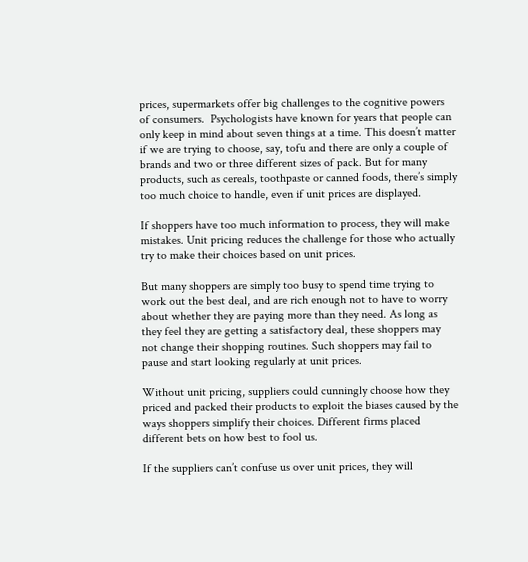prices, supermarkets offer big challenges to the cognitive powers of consumers.  Psychologists have known for years that people can only keep in mind about seven things at a time. This doesn’t matter if we are trying to choose, say, tofu and there are only a couple of brands and two or three different sizes of pack. But for many products, such as cereals, toothpaste or canned foods, there’s simply too much choice to handle, even if unit prices are displayed.

If shoppers have too much information to process, they will make mistakes. Unit pricing reduces the challenge for those who actually try to make their choices based on unit prices.

But many shoppers are simply too busy to spend time trying to work out the best deal, and are rich enough not to have to worry about whether they are paying more than they need. As long as they feel they are getting a satisfactory deal, these shoppers may not change their shopping routines. Such shoppers may fail to pause and start looking regularly at unit prices.

Without unit pricing, suppliers could cunningly choose how they priced and packed their products to exploit the biases caused by the ways shoppers simplify their choices. Different firms placed different bets on how best to fool us.

If the suppliers can’t confuse us over unit prices, they will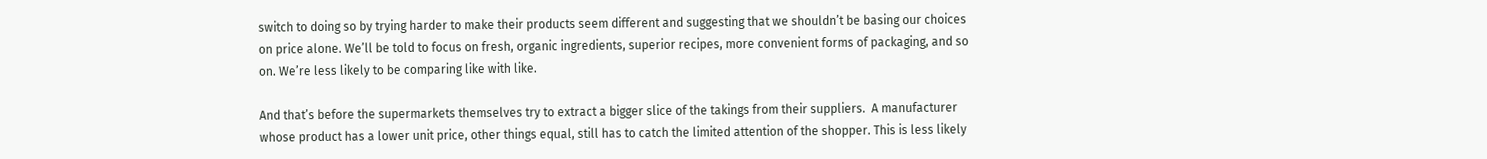switch to doing so by trying harder to make their products seem different and suggesting that we shouldn’t be basing our choices on price alone. We’ll be told to focus on fresh, organic ingredients, superior recipes, more convenient forms of packaging, and so on. We’re less likely to be comparing like with like.

And that’s before the supermarkets themselves try to extract a bigger slice of the takings from their suppliers.  A manufacturer whose product has a lower unit price, other things equal, still has to catch the limited attention of the shopper. This is less likely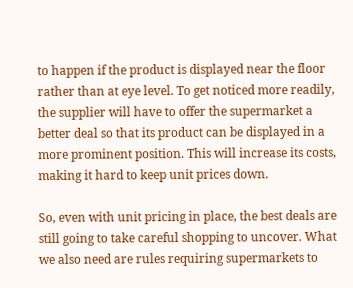to happen if the product is displayed near the floor rather than at eye level. To get noticed more readily, the supplier will have to offer the supermarket a better deal so that its product can be displayed in a more prominent position. This will increase its costs, making it hard to keep unit prices down.

So, even with unit pricing in place, the best deals are still going to take careful shopping to uncover. What we also need are rules requiring supermarkets to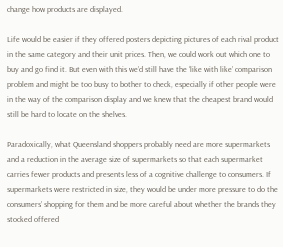change how products are displayed.

Life would be easier if they offered posters depicting pictures of each rival product in the same category and their unit prices. Then, we could work out which one to buy and go find it. But even with this we’d still have the ‘like with like’ comparison problem and might be too busy to bother to check, especially if other people were in the way of the comparison display and we knew that the cheapest brand would still be hard to locate on the shelves.

Paradoxically, what Queensland shoppers probably need are more supermarkets and a reduction in the average size of supermarkets so that each supermarket carries fewer products and presents less of a cognitive challenge to consumers. If supermarkets were restricted in size, they would be under more pressure to do the consumers’ shopping for them and be more careful about whether the brands they stocked offered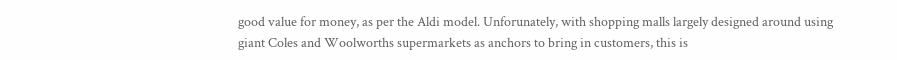good value for money, as per the Aldi model. Unforunately, with shopping malls largely designed around using giant Coles and Woolworths supermarkets as anchors to bring in customers, this is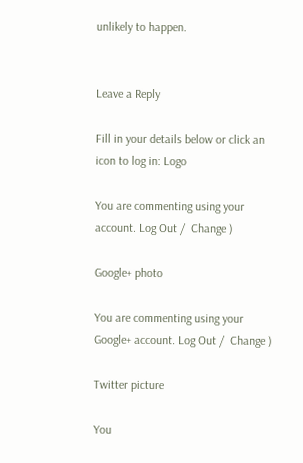unlikely to happen.


Leave a Reply

Fill in your details below or click an icon to log in: Logo

You are commenting using your account. Log Out /  Change )

Google+ photo

You are commenting using your Google+ account. Log Out /  Change )

Twitter picture

You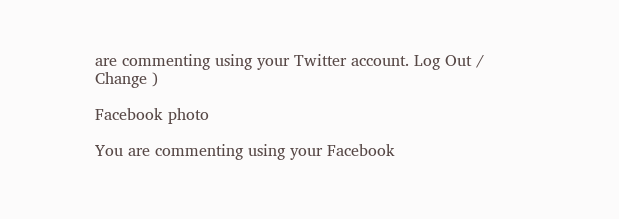are commenting using your Twitter account. Log Out /  Change )

Facebook photo

You are commenting using your Facebook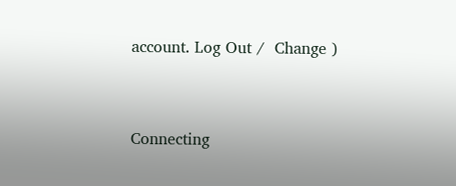account. Log Out /  Change )


Connecting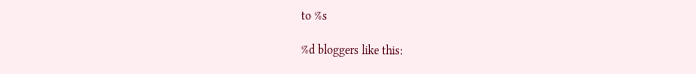to %s

%d bloggers like this: